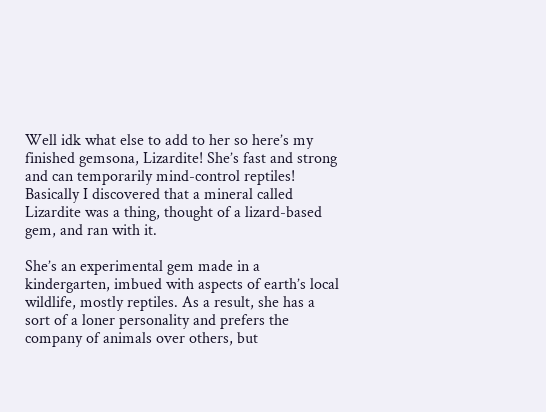Well idk what else to add to her so here’s my finished gemsona, Lizardite! She’s fast and strong and can temporarily mind-control reptiles! Basically I discovered that a mineral called Lizardite was a thing, thought of a lizard-based gem, and ran with it.

She’s an experimental gem made in a kindergarten, imbued with aspects of earth’s local wildlife, mostly reptiles. As a result, she has a sort of a loner personality and prefers the company of animals over others, but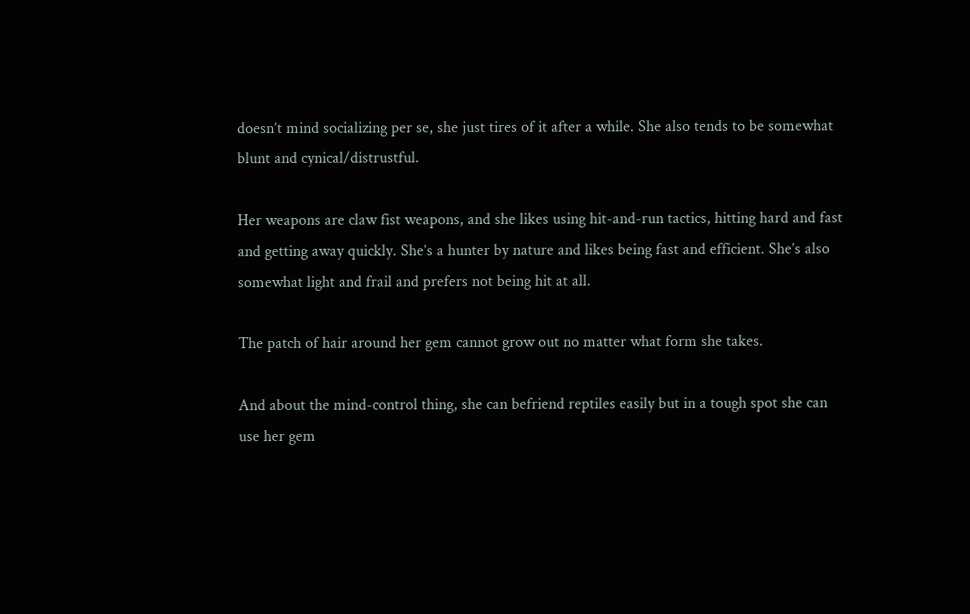doesn’t mind socializing per se, she just tires of it after a while. She also tends to be somewhat blunt and cynical/distrustful.

Her weapons are claw fist weapons, and she likes using hit-and-run tactics, hitting hard and fast and getting away quickly. She’s a hunter by nature and likes being fast and efficient. She’s also somewhat light and frail and prefers not being hit at all.

The patch of hair around her gem cannot grow out no matter what form she takes.

And about the mind-control thing, she can befriend reptiles easily but in a tough spot she can use her gem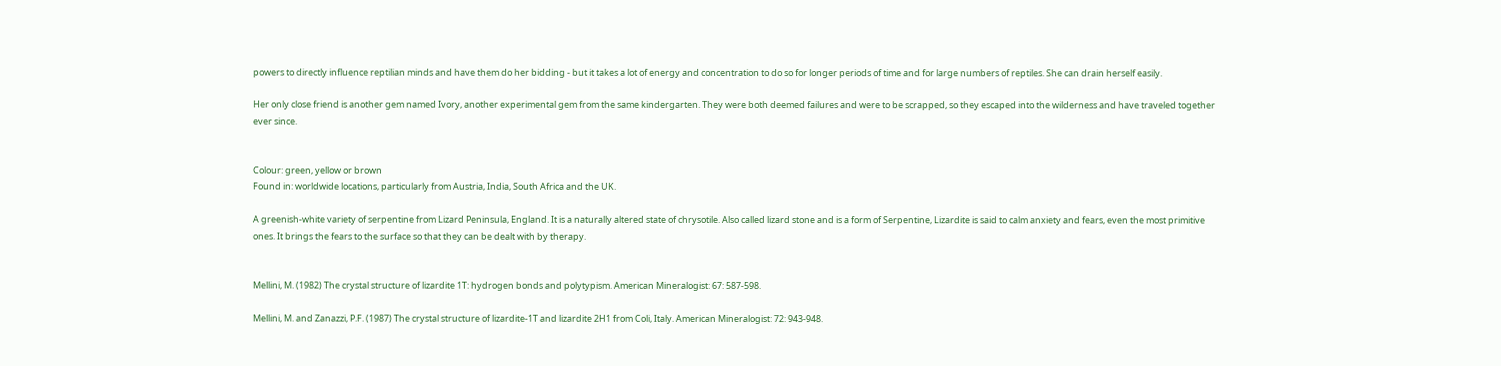powers to directly influence reptilian minds and have them do her bidding - but it takes a lot of energy and concentration to do so for longer periods of time and for large numbers of reptiles. She can drain herself easily.

Her only close friend is another gem named Ivory, another experimental gem from the same kindergarten. They were both deemed failures and were to be scrapped, so they escaped into the wilderness and have traveled together ever since.


Colour: green, yellow or brown
Found in: worldwide locations, particularly from Austria, India, South Africa and the UK.

A greenish-white variety of serpentine from Lizard Peninsula, England. It is a naturally altered state of chrysotile. Also called lizard stone and is a form of Serpentine, Lizardite is said to calm anxiety and fears, even the most primitive ones. It brings the fears to the surface so that they can be dealt with by therapy.


Mellini, M. (1982) The crystal structure of lizardite 1T: hydrogen bonds and polytypism. American Mineralogist: 67: 587-598.

Mellini, M. and Zanazzi, P.F. (1987) The crystal structure of lizardite-1T and lizardite 2H1 from Coli, Italy. American Mineralogist: 72: 943-948.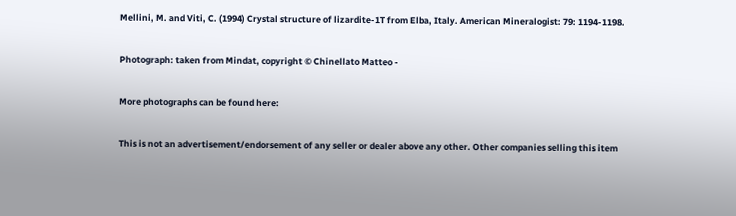Mellini, M. and Viti, C. (1994) Crystal structure of lizardite-1T from Elba, Italy. American Mineralogist: 79: 1194-1198.

Photograph: taken from Mindat, copyright © Chinellato Matteo -

More photographs can be found here:

This is not an advertisement/endorsement of any seller or dealer above any other. Other companies selling this item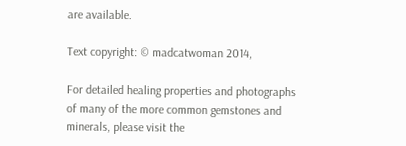are available.

Text copyright: © madcatwoman 2014,

For detailed healing properties and photographs of many of the more common gemstones and minerals, please visit the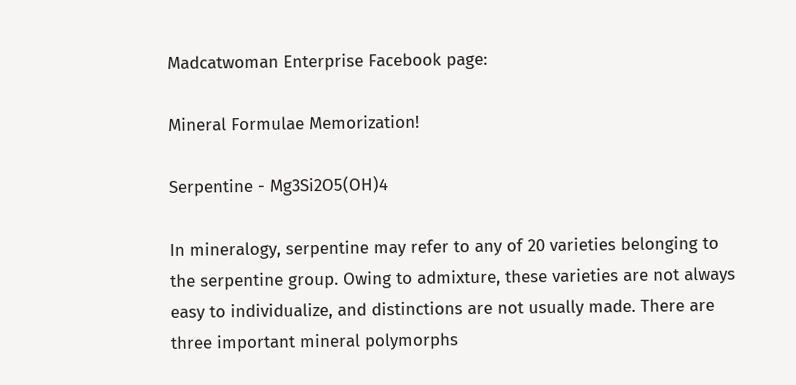Madcatwoman Enterprise Facebook page:

Mineral Formulae Memorization!

Serpentine - Mg3Si2O5(OH)4

In mineralogy, serpentine may refer to any of 20 varieties belonging to the serpentine group. Owing to admixture, these varieties are not always easy to individualize, and distinctions are not usually made. There are three important mineral polymorphs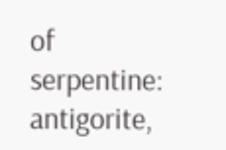of serpentine: antigorite,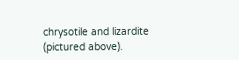chrysotile and lizardite (pictured above).